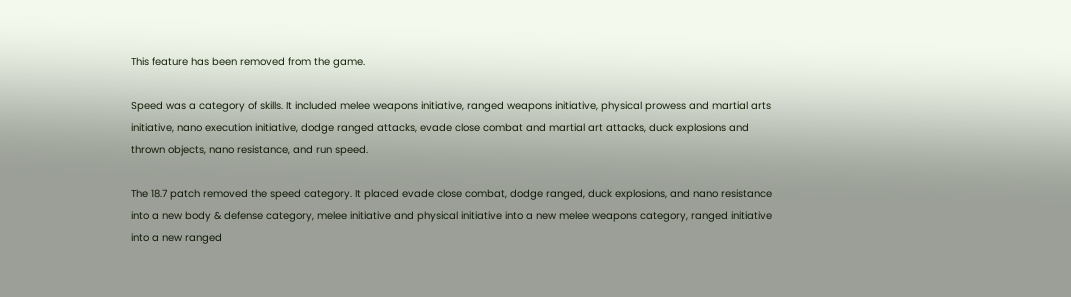This feature has been removed from the game.

Speed was a category of skills. It included melee weapons initiative, ranged weapons initiative, physical prowess and martial arts initiative, nano execution initiative, dodge ranged attacks, evade close combat and martial art attacks, duck explosions and thrown objects, nano resistance, and run speed.

The 18.7 patch removed the speed category. It placed evade close combat, dodge ranged, duck explosions, and nano resistance into a new body & defense category, melee initiative and physical initiative into a new melee weapons category, ranged initiative into a new ranged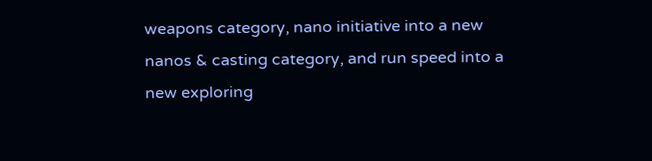weapons category, nano initiative into a new nanos & casting category, and run speed into a new exploring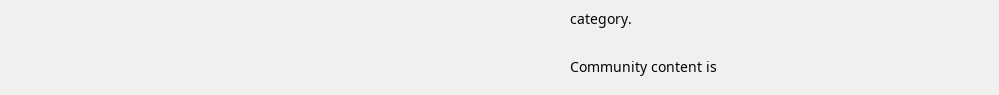category.

Community content is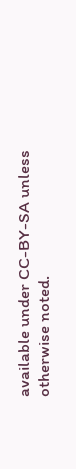available under CC-BY-SA unless otherwise noted.